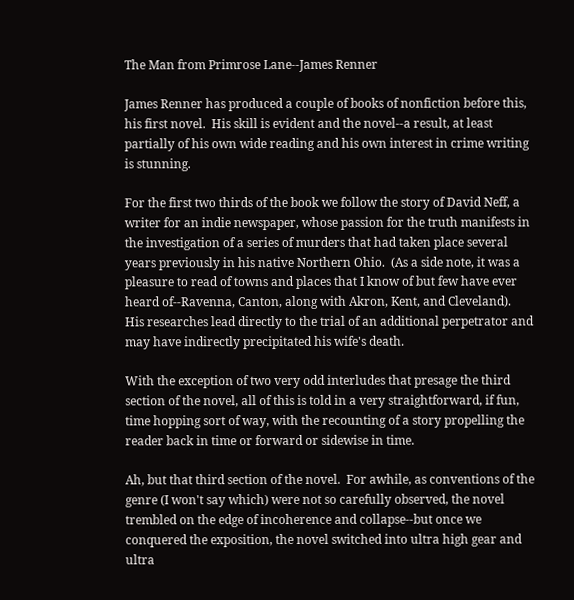The Man from Primrose Lane--James Renner

James Renner has produced a couple of books of nonfiction before this, his first novel.  His skill is evident and the novel--a result, at least partially of his own wide reading and his own interest in crime writing is stunning.

For the first two thirds of the book we follow the story of David Neff, a writer for an indie newspaper, whose passion for the truth manifests in the investigation of a series of murders that had taken place several years previously in his native Northern Ohio.  (As a side note, it was a pleasure to read of towns and places that I know of but few have ever heard of--Ravenna, Canton, along with Akron, Kent, and Cleveland).  His researches lead directly to the trial of an additional perpetrator and may have indirectly precipitated his wife's death.

With the exception of two very odd interludes that presage the third section of the novel, all of this is told in a very straightforward, if fun, time hopping sort of way, with the recounting of a story propelling the reader back in time or forward or sidewise in time.

Ah, but that third section of the novel.  For awhile, as conventions of the genre (I won't say which) were not so carefully observed, the novel trembled on the edge of incoherence and collapse--but once we conquered the exposition, the novel switched into ultra high gear and ultra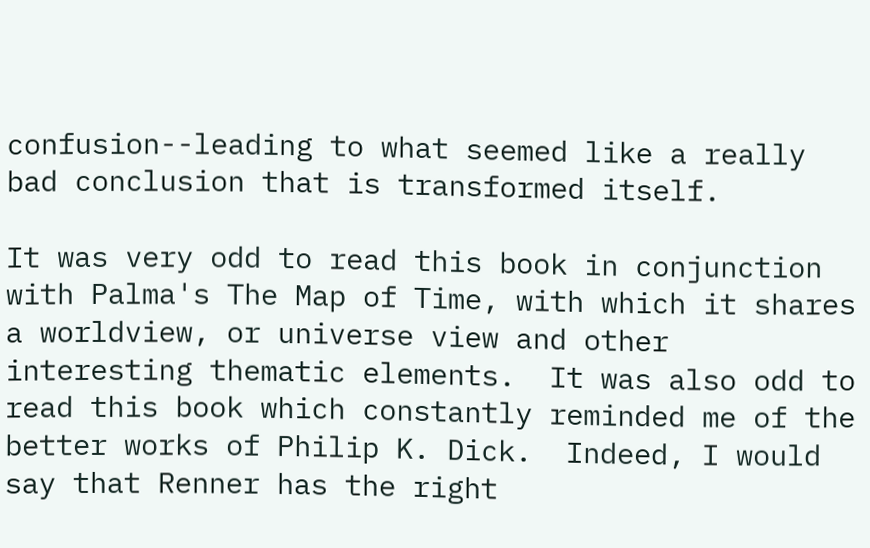confusion--leading to what seemed like a really bad conclusion that is transformed itself.

It was very odd to read this book in conjunction with Palma's The Map of Time, with which it shares a worldview, or universe view and other interesting thematic elements.  It was also odd to read this book which constantly reminded me of the better works of Philip K. Dick.  Indeed, I would say that Renner has the right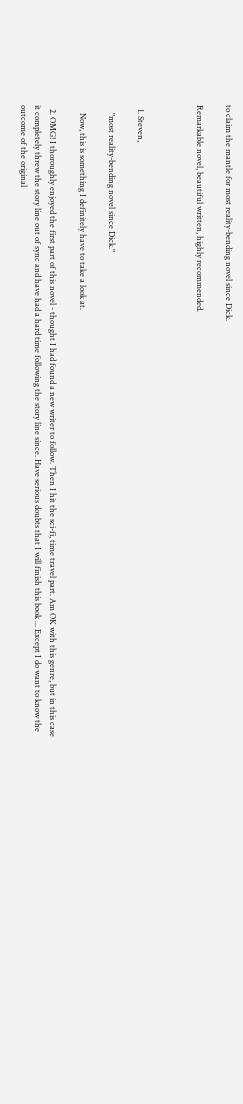to claim the mantle for most reality-bending novel since Dick.

Remarkable novel, beautiful written, highly recommended.



  1. Steven,

    "most reality-bending novel since Dick."

    Now, this is something I definitely have to take a look at.

  2. OMG! I thoroughly enjoyed the first part of this novel - thought I had found a new writer to follow. Then I hit the sci-fi, time travel part. Am OK with this genre, but in this case it completely threw the story line out of sync and have had a hard time following the story line since. Have serious doubts that I will finish this book ... Except I do want to know the outcome of the original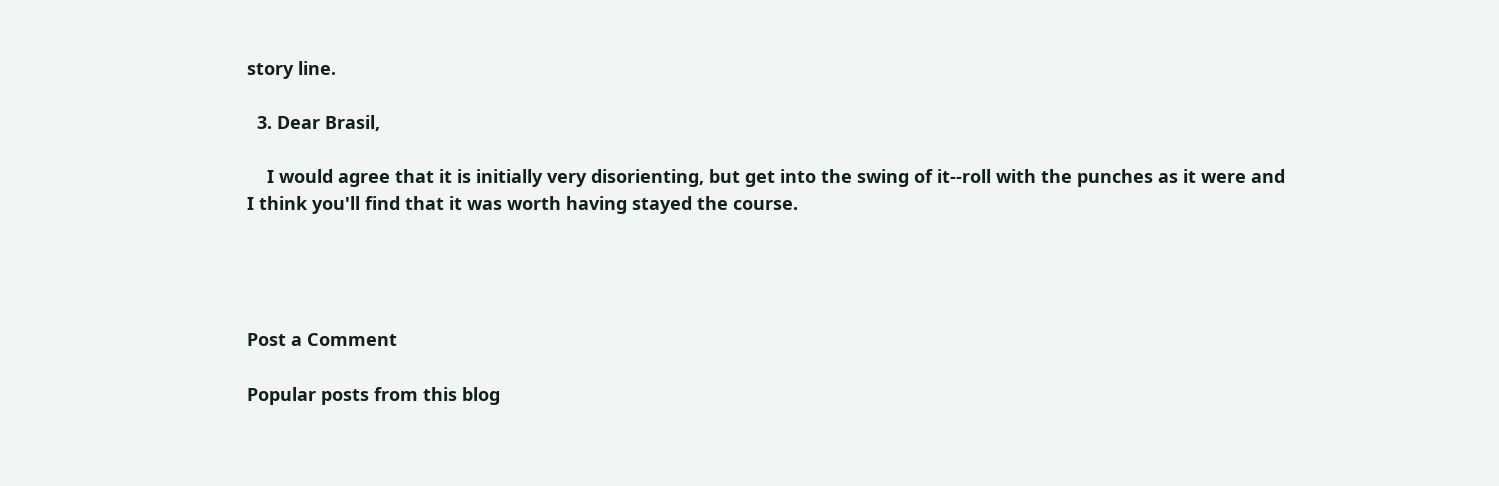story line.

  3. Dear Brasil,

    I would agree that it is initially very disorienting, but get into the swing of it--roll with the punches as it were and I think you'll find that it was worth having stayed the course.




Post a Comment

Popular posts from this blog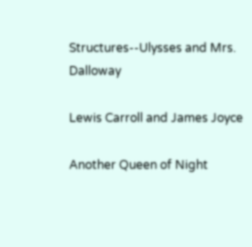Structures--Ulysses and Mrs. Dalloway

Lewis Carroll and James Joyce

Another Queen of Night